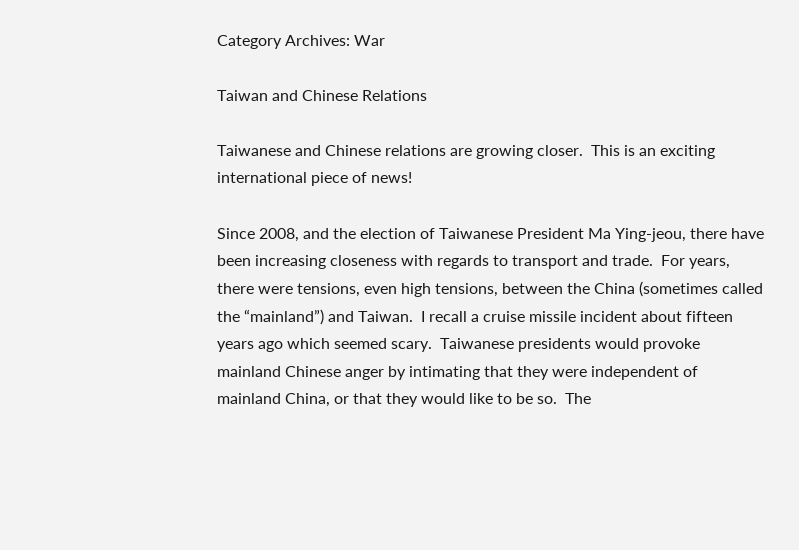Category Archives: War

Taiwan and Chinese Relations

Taiwanese and Chinese relations are growing closer.  This is an exciting international piece of news!

Since 2008, and the election of Taiwanese President Ma Ying-jeou, there have been increasing closeness with regards to transport and trade.  For years, there were tensions, even high tensions, between the China (sometimes called the “mainland”) and Taiwan.  I recall a cruise missile incident about fifteen years ago which seemed scary.  Taiwanese presidents would provoke mainland Chinese anger by intimating that they were independent of mainland China, or that they would like to be so.  The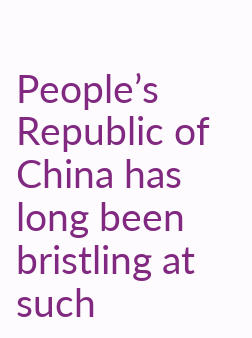People’s Republic of China has long been bristling at such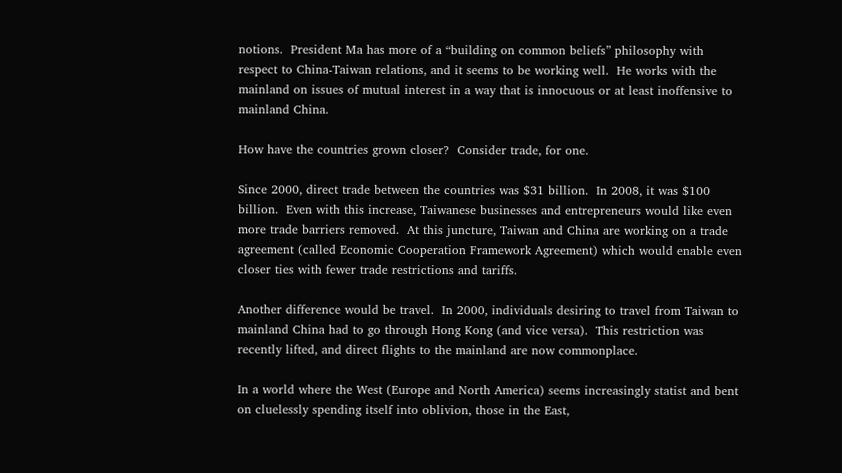notions.  President Ma has more of a “building on common beliefs” philosophy with respect to China-Taiwan relations, and it seems to be working well.  He works with the mainland on issues of mutual interest in a way that is innocuous or at least inoffensive to mainland China.

How have the countries grown closer?  Consider trade, for one.

Since 2000, direct trade between the countries was $31 billion.  In 2008, it was $100 billion.  Even with this increase, Taiwanese businesses and entrepreneurs would like even more trade barriers removed.  At this juncture, Taiwan and China are working on a trade agreement (called Economic Cooperation Framework Agreement) which would enable even closer ties with fewer trade restrictions and tariffs.

Another difference would be travel.  In 2000, individuals desiring to travel from Taiwan to mainland China had to go through Hong Kong (and vice versa).  This restriction was recently lifted, and direct flights to the mainland are now commonplace.

In a world where the West (Europe and North America) seems increasingly statist and bent on cluelessly spending itself into oblivion, those in the East,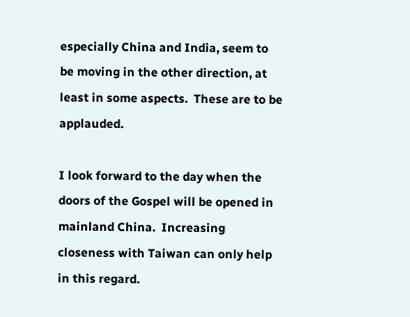especially China and India, seem to be moving in the other direction, at least in some aspects.  These are to be applauded.

I look forward to the day when the doors of the Gospel will be opened in mainland China.  Increasing closeness with Taiwan can only help in this regard.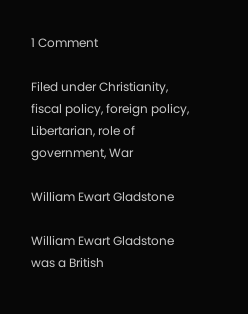1 Comment

Filed under Christianity, fiscal policy, foreign policy, Libertarian, role of government, War

William Ewart Gladstone

William Ewart Gladstone was a British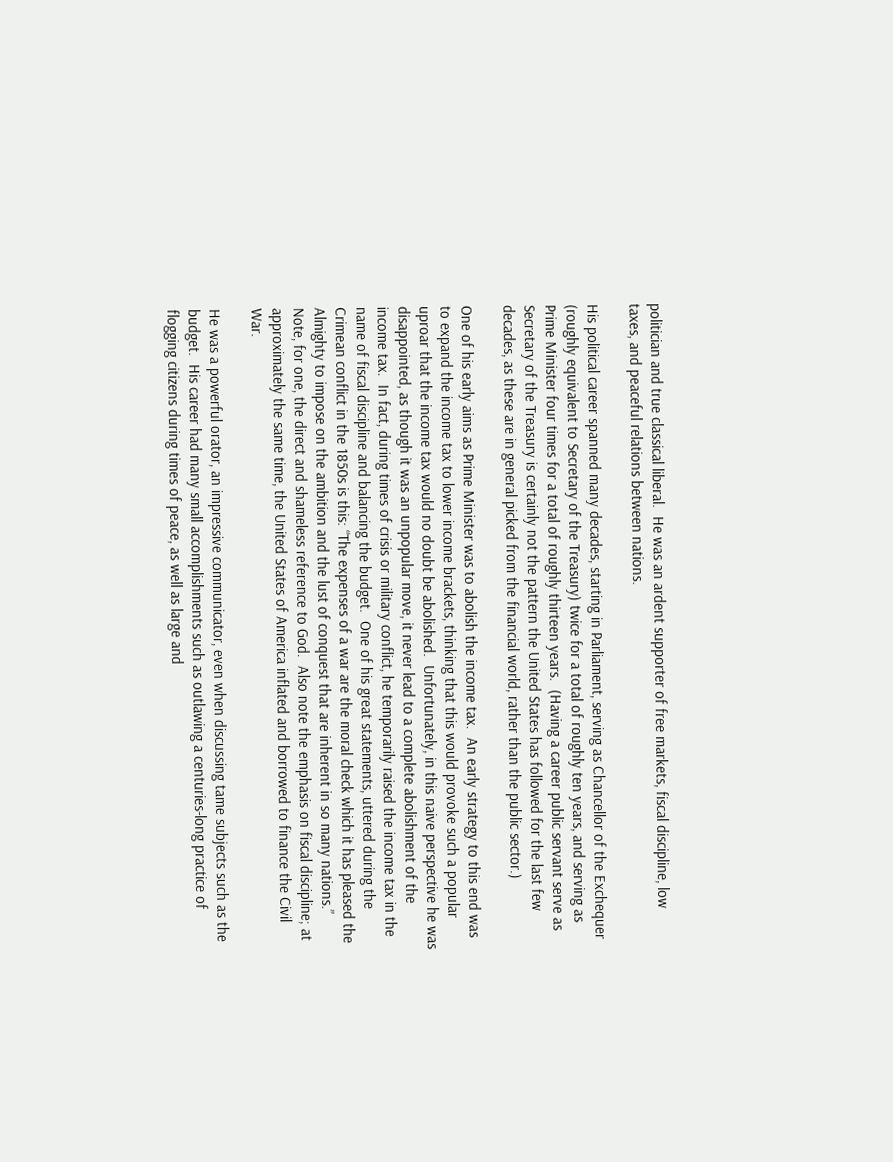politician and true classical liberal.  He was an ardent supporter of free markets, fiscal discipline, low taxes, and peaceful relations between nations.

His political career spanned many decades, starting in Parliament, serving as Chancellor of the Exchequer (roughly equivalent to Secretary of the Treasury) twice for a total of roughly ten years, and serving as Prime Minister four times for a total of roughly thirteen years.  (Having a career public servant serve as Secretary of the Treasury is certainly not the pattern the United States has followed for the last few decades, as these are in general picked from the financial world, rather than the public sector.)

One of his early aims as Prime Minister was to abolish the income tax.  An early strategy to this end was to expand the income tax to lower income brackets, thinking that this would provoke such a popular uproar that the income tax would no doubt be abolished.  Unfortunately, in this naive perspective he was disappointed, as though it was an unpopular move, it never lead to a complete abolishment of the income tax.  In fact, during times of crisis or military conflict, he temporarily raised the income tax in the name of fiscal discipline and balancing the budget.  One of his great statements, uttered during the Crimean conflict in the 1850s is this: “The expenses of a war are the moral check which it has pleased the Almighty to impose on the ambition and the lust of conquest that are inherent in so many nations.”  Note, for one, the direct and shameless reference to God.  Also note the emphasis on fiscal discipline; at approximately the same time, the United States of America inflated and borrowed to finance the Civil War.

He was a powerful orator, an impressive communicator, even when discussing tame subjects such as the budget.  His career had many small accomplishments such as outlawing a centuries-long practice of flogging citizens during times of peace, as well as large and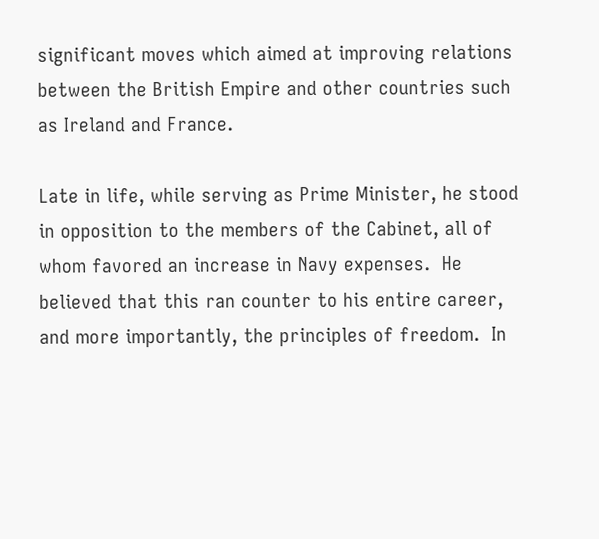significant moves which aimed at improving relations between the British Empire and other countries such as Ireland and France.

Late in life, while serving as Prime Minister, he stood in opposition to the members of the Cabinet, all of whom favored an increase in Navy expenses.  He believed that this ran counter to his entire career, and more importantly, the principles of freedom.  In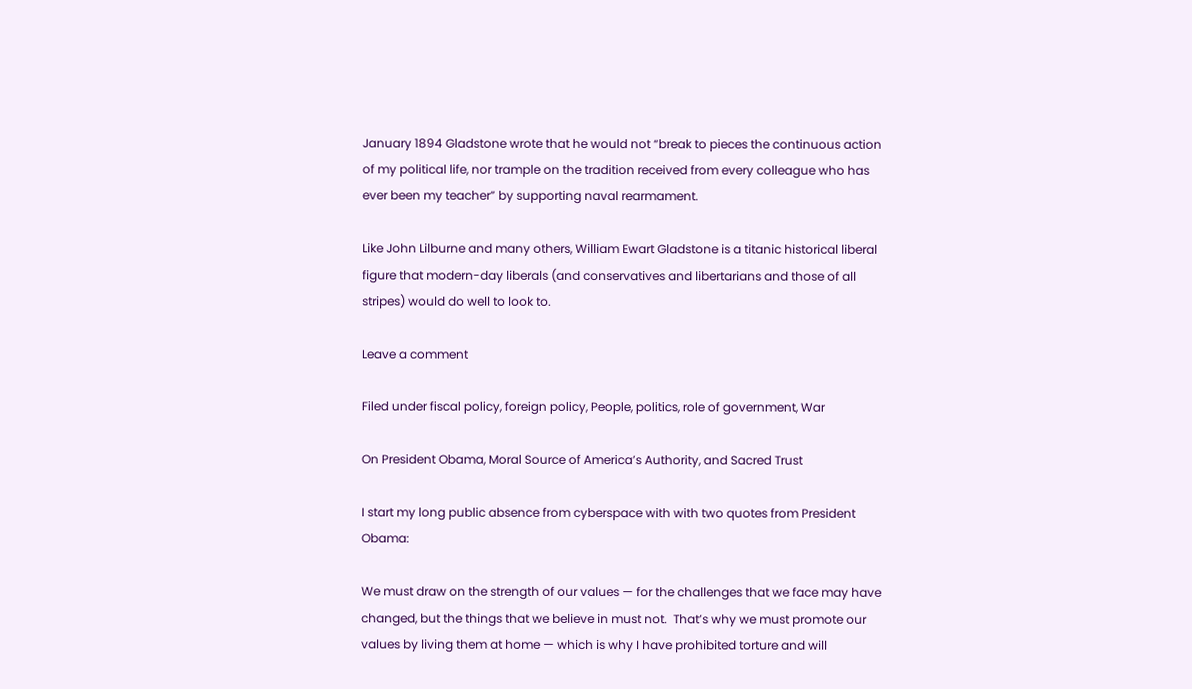January 1894 Gladstone wrote that he would not “break to pieces the continuous action of my political life, nor trample on the tradition received from every colleague who has ever been my teacher” by supporting naval rearmament.

Like John Lilburne and many others, William Ewart Gladstone is a titanic historical liberal figure that modern-day liberals (and conservatives and libertarians and those of all stripes) would do well to look to.

Leave a comment

Filed under fiscal policy, foreign policy, People, politics, role of government, War

On President Obama, Moral Source of America’s Authority, and Sacred Trust

I start my long public absence from cyberspace with with two quotes from President Obama:

We must draw on the strength of our values — for the challenges that we face may have changed, but the things that we believe in must not.  That’s why we must promote our values by living them at home — which is why I have prohibited torture and will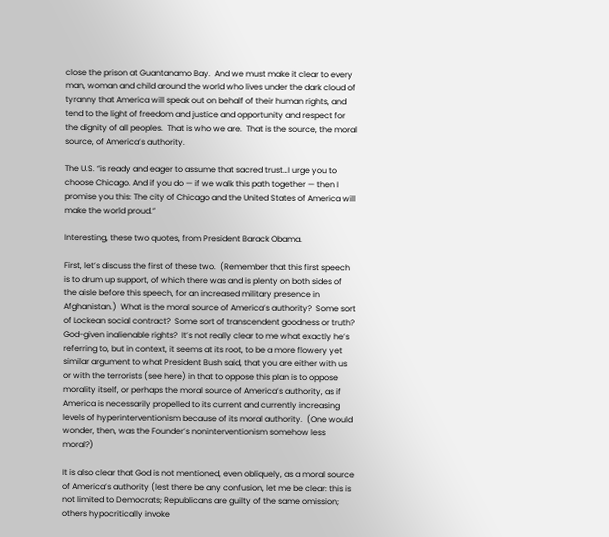close the prison at Guantanamo Bay.  And we must make it clear to every man, woman and child around the world who lives under the dark cloud of tyranny that America will speak out on behalf of their human rights, and tend to the light of freedom and justice and opportunity and respect for the dignity of all peoples.  That is who we are.  That is the source, the moral source, of America’s authority.

The U.S. “is ready and eager to assume that sacred trust…I urge you to choose Chicago. And if you do — if we walk this path together — then I promise you this: The city of Chicago and the United States of America will make the world proud.”

Interesting, these two quotes, from President Barack Obama.

First, let’s discuss the first of these two.  (Remember that this first speech is to drum up support, of which there was and is plenty on both sides of the aisle before this speech, for an increased military presence in Afghanistan.)  What is the moral source of America’s authority?  Some sort of Lockean social contract?  Some sort of transcendent goodness or truth?  God-given inalienable rights?  It’s not really clear to me what exactly he’s referring to, but in context, it seems at its root, to be a more flowery yet similar argument to what President Bush said, that you are either with us or with the terrorists (see here) in that to oppose this plan is to oppose morality itself, or perhaps the moral source of America’s authority, as if America is necessarily propelled to its current and currently increasing levels of hyperinterventionism because of its moral authority.  (One would wonder, then, was the Founder’s noninterventionism somehow less moral?)

It is also clear that God is not mentioned, even obliquely, as a moral source of America’s authority (lest there be any confusion, let me be clear: this is not limited to Democrats; Republicans are guilty of the same omission; others hypocritically invoke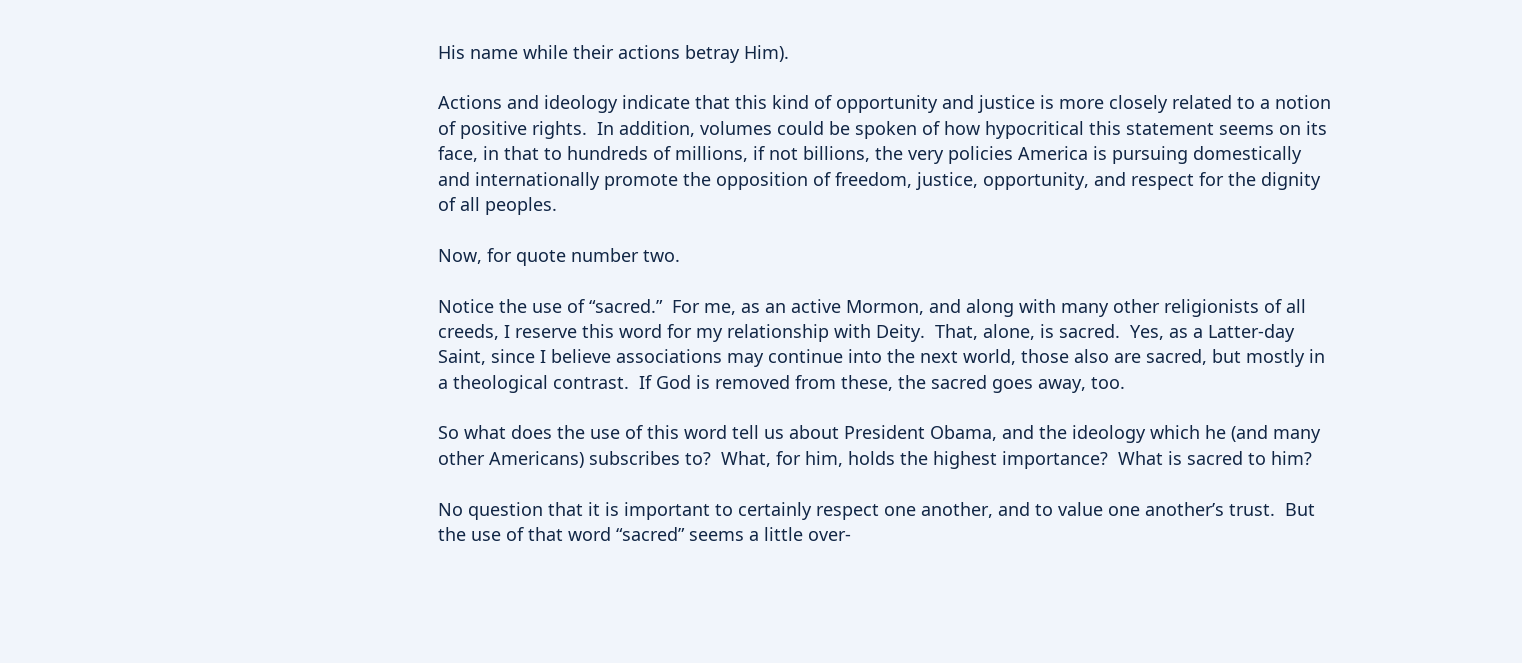His name while their actions betray Him).

Actions and ideology indicate that this kind of opportunity and justice is more closely related to a notion of positive rights.  In addition, volumes could be spoken of how hypocritical this statement seems on its face, in that to hundreds of millions, if not billions, the very policies America is pursuing domestically and internationally promote the opposition of freedom, justice, opportunity, and respect for the dignity of all peoples.

Now, for quote number two.

Notice the use of “sacred.”  For me, as an active Mormon, and along with many other religionists of all creeds, I reserve this word for my relationship with Deity.  That, alone, is sacred.  Yes, as a Latter-day Saint, since I believe associations may continue into the next world, those also are sacred, but mostly in a theological contrast.  If God is removed from these, the sacred goes away, too.

So what does the use of this word tell us about President Obama, and the ideology which he (and many other Americans) subscribes to?  What, for him, holds the highest importance?  What is sacred to him?

No question that it is important to certainly respect one another, and to value one another’s trust.  But the use of that word “sacred” seems a little over-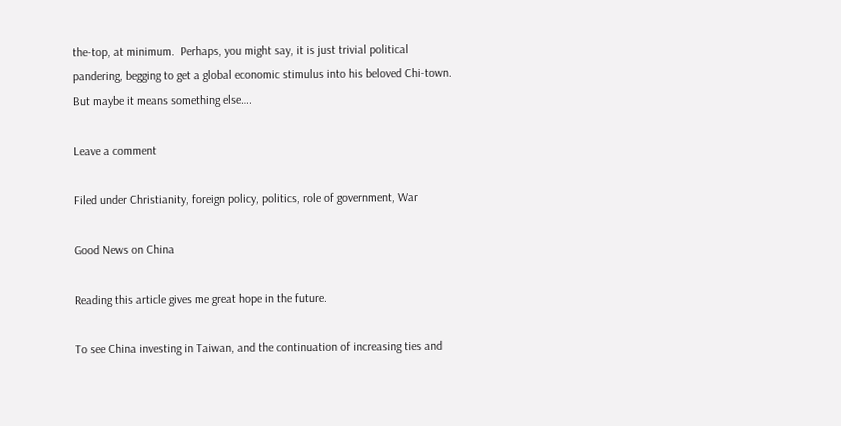the-top, at minimum.  Perhaps, you might say, it is just trivial political pandering, begging to get a global economic stimulus into his beloved Chi-town.  But maybe it means something else….

Leave a comment

Filed under Christianity, foreign policy, politics, role of government, War

Good News on China

Reading this article gives me great hope in the future.

To see China investing in Taiwan, and the continuation of increasing ties and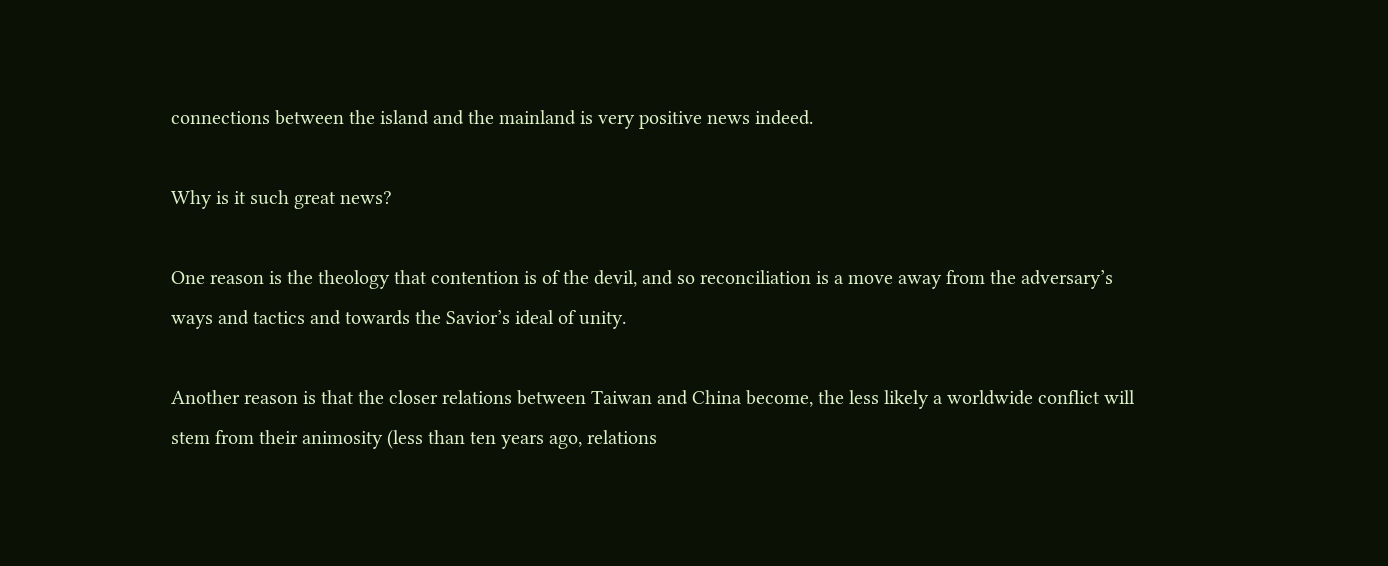connections between the island and the mainland is very positive news indeed.

Why is it such great news?

One reason is the theology that contention is of the devil, and so reconciliation is a move away from the adversary’s ways and tactics and towards the Savior’s ideal of unity.

Another reason is that the closer relations between Taiwan and China become, the less likely a worldwide conflict will stem from their animosity (less than ten years ago, relations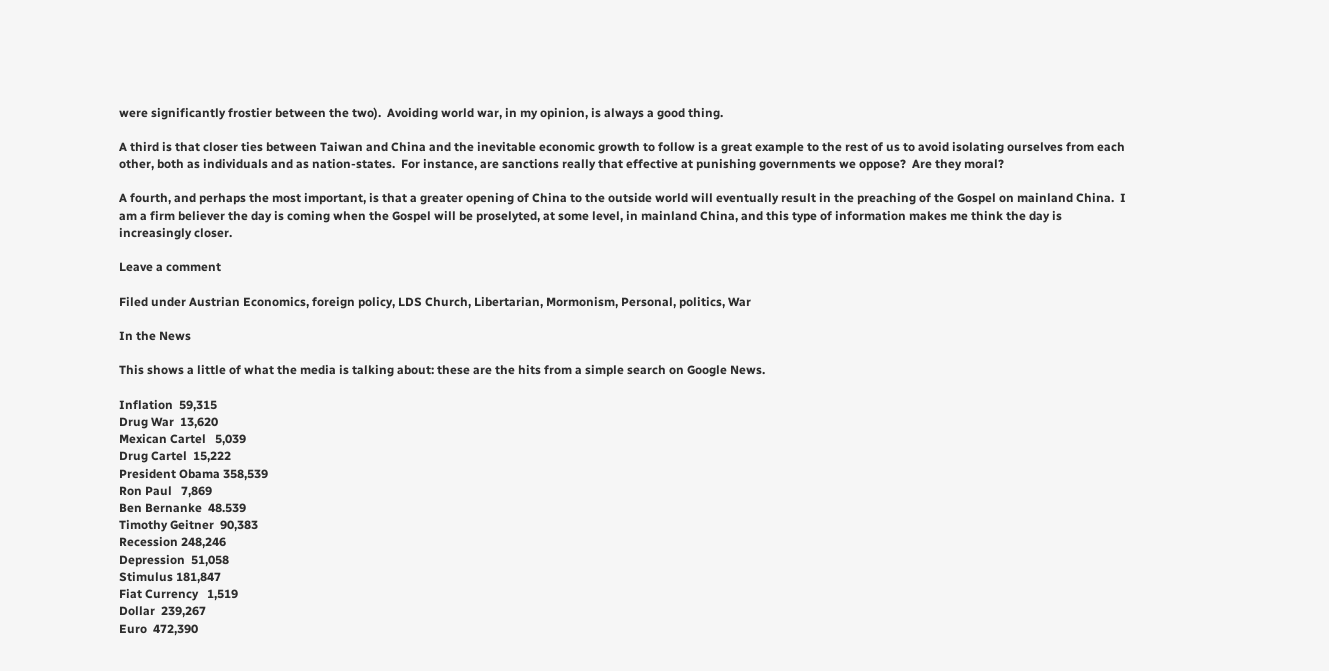were significantly frostier between the two).  Avoiding world war, in my opinion, is always a good thing.

A third is that closer ties between Taiwan and China and the inevitable economic growth to follow is a great example to the rest of us to avoid isolating ourselves from each other, both as individuals and as nation-states.  For instance, are sanctions really that effective at punishing governments we oppose?  Are they moral?

A fourth, and perhaps the most important, is that a greater opening of China to the outside world will eventually result in the preaching of the Gospel on mainland China.  I am a firm believer the day is coming when the Gospel will be proselyted, at some level, in mainland China, and this type of information makes me think the day is increasingly closer.

Leave a comment

Filed under Austrian Economics, foreign policy, LDS Church, Libertarian, Mormonism, Personal, politics, War

In the News

This shows a little of what the media is talking about: these are the hits from a simple search on Google News.

Inflation  59,315
Drug War  13,620
Mexican Cartel   5,039
Drug Cartel  15,222
President Obama 358,539
Ron Paul   7,869
Ben Bernanke  48.539
Timothy Geitner  90,383
Recession 248,246
Depression  51,058
Stimulus 181,847
Fiat Currency   1,519
Dollar  239,267
Euro  472,390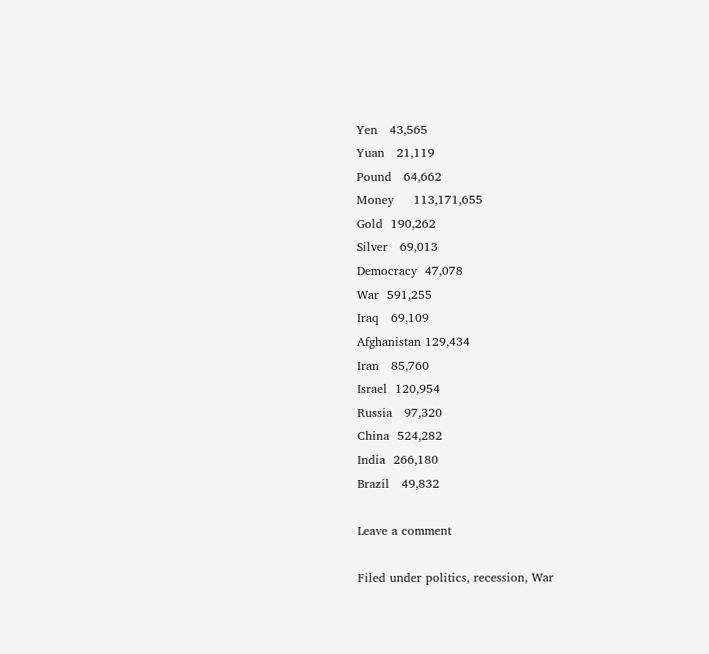Yen   43,565
Yuan   21,119
Pound   64,662
Money     113,171,655
Gold  190,262
Silver   69,013
Democracy  47,078
War  591,255
Iraq   69,109
Afghanistan 129,434
Iran   85,760
Israel  120,954
Russia   97,320
China  524,282
India  266,180
Brazil   49,832

Leave a comment

Filed under politics, recession, War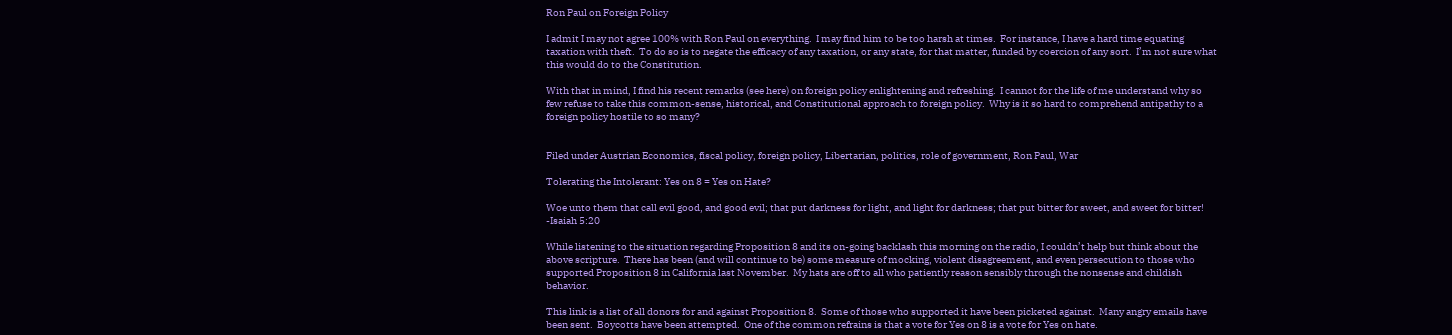Ron Paul on Foreign Policy

I admit I may not agree 100% with Ron Paul on everything.  I may find him to be too harsh at times.  For instance, I have a hard time equating taxation with theft.  To do so is to negate the efficacy of any taxation, or any state, for that matter, funded by coercion of any sort.  I’m not sure what this would do to the Constitution.

With that in mind, I find his recent remarks (see here) on foreign policy enlightening and refreshing.  I cannot for the life of me understand why so few refuse to take this common-sense, historical, and Constitutional approach to foreign policy.  Why is it so hard to comprehend antipathy to a foreign policy hostile to so many?


Filed under Austrian Economics, fiscal policy, foreign policy, Libertarian, politics, role of government, Ron Paul, War

Tolerating the Intolerant: Yes on 8 = Yes on Hate?

Woe unto them that call evil good, and good evil; that put darkness for light, and light for darkness; that put bitter for sweet, and sweet for bitter!     -Isaiah 5:20

While listening to the situation regarding Proposition 8 and its on-going backlash this morning on the radio, I couldn’t help but think about the above scripture.  There has been (and will continue to be) some measure of mocking, violent disagreement, and even persecution to those who supported Proposition 8 in California last November.  My hats are off to all who patiently reason sensibly through the nonsense and childish behavior.

This link is a list of all donors for and against Proposition 8.  Some of those who supported it have been picketed against.  Many angry emails have been sent.  Boycotts have been attempted.  One of the common refrains is that a vote for Yes on 8 is a vote for Yes on hate.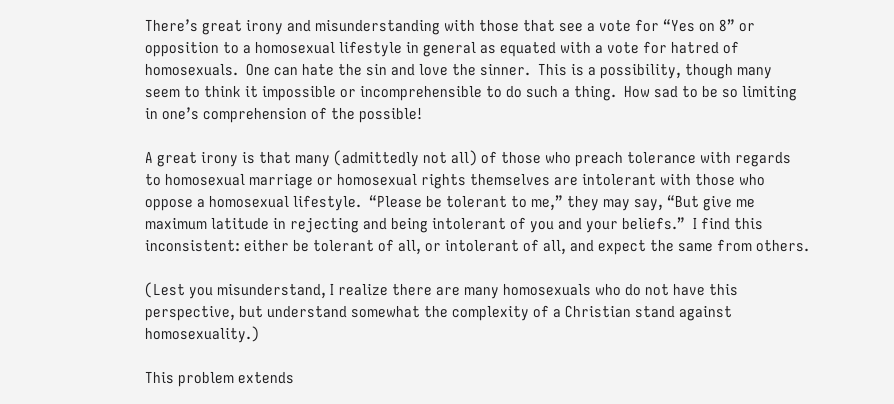There’s great irony and misunderstanding with those that see a vote for “Yes on 8” or opposition to a homosexual lifestyle in general as equated with a vote for hatred of homosexuals.  One can hate the sin and love the sinner.  This is a possibility, though many seem to think it impossible or incomprehensible to do such a thing.  How sad to be so limiting in one’s comprehension of the possible!

A great irony is that many (admittedly not all) of those who preach tolerance with regards to homosexual marriage or homosexual rights themselves are intolerant with those who oppose a homosexual lifestyle.  “Please be tolerant to me,” they may say, “But give me maximum latitude in rejecting and being intolerant of you and your beliefs.”  I find this inconsistent: either be tolerant of all, or intolerant of all, and expect the same from others.

(Lest you misunderstand, I realize there are many homosexuals who do not have this perspective, but understand somewhat the complexity of a Christian stand against homosexuality.)

This problem extends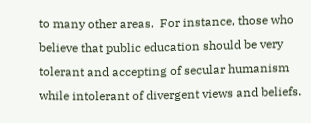to many other areas.  For instance, those who believe that public education should be very tolerant and accepting of secular humanism while intolerant of divergent views and beliefs.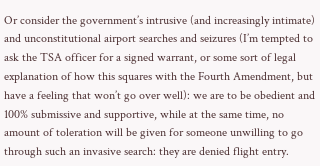Or consider the government’s intrusive (and increasingly intimate) and unconstitutional airport searches and seizures (I’m tempted to ask the TSA officer for a signed warrant, or some sort of legal explanation of how this squares with the Fourth Amendment, but have a feeling that won’t go over well): we are to be obedient and 100% submissive and supportive, while at the same time, no amount of toleration will be given for someone unwilling to go through such an invasive search: they are denied flight entry.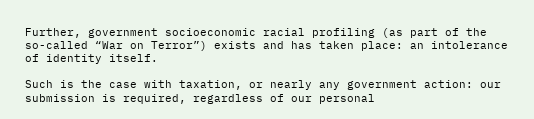Further, government socioeconomic racial profiling (as part of the so-called “War on Terror”) exists and has taken place: an intolerance of identity itself.

Such is the case with taxation, or nearly any government action: our submission is required, regardless of our personal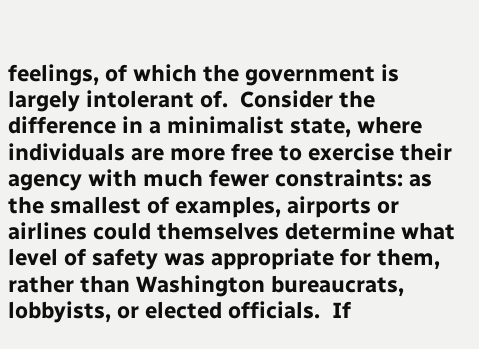feelings, of which the government is largely intolerant of.  Consider the difference in a minimalist state, where individuals are more free to exercise their agency with much fewer constraints: as the smallest of examples, airports or airlines could themselves determine what level of safety was appropriate for them, rather than Washington bureaucrats, lobbyists, or elected officials.  If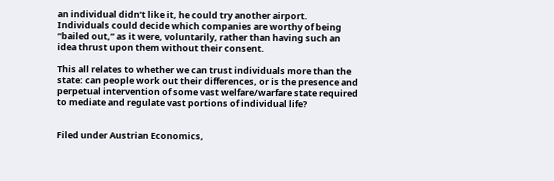an individual didn’t like it, he could try another airport.  Individuals could decide which companies are worthy of being “bailed out,” as it were, voluntarily, rather than having such an idea thrust upon them without their consent.

This all relates to whether we can trust individuals more than the state: can people work out their differences, or is the presence and perpetual intervention of some vast welfare/warfare state required to mediate and regulate vast portions of individual life?


Filed under Austrian Economics,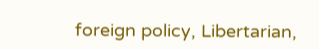foreign policy, Libertarian,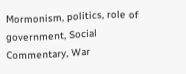Mormonism, politics, role of government, Social Commentary, War